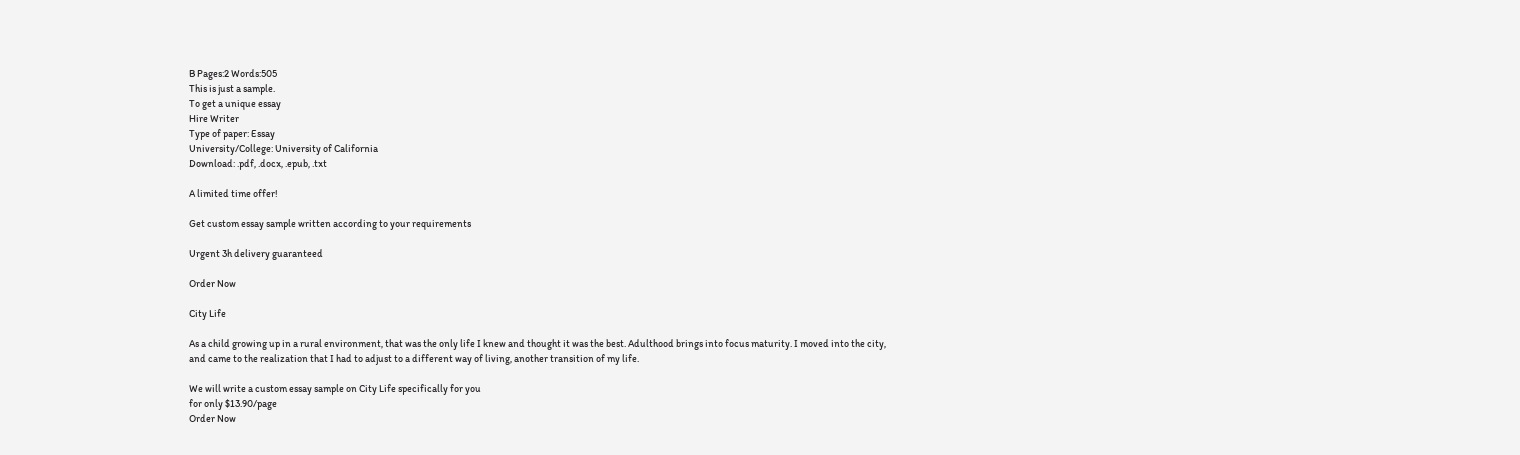B Pages:2 Words:505
This is just a sample.
To get a unique essay
Hire Writer
Type of paper: Essay
University/College: University of California
Download: .pdf, .docx, .epub, .txt

A limited time offer!

Get custom essay sample written according to your requirements

Urgent 3h delivery guaranteed

Order Now

City Life

As a child growing up in a rural environment, that was the only life I knew and thought it was the best. Adulthood brings into focus maturity. I moved into the city, and came to the realization that I had to adjust to a different way of living, another transition of my life.

We will write a custom essay sample on City Life specifically for you
for only $13.90/page
Order Now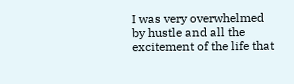I was very overwhelmed by hustle and all the excitement of the life that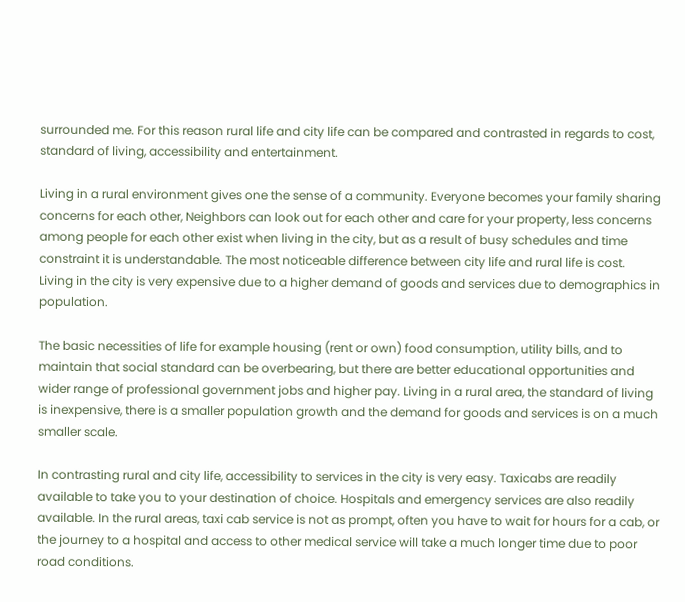surrounded me. For this reason rural life and city life can be compared and contrasted in regards to cost, standard of living, accessibility and entertainment.

Living in a rural environment gives one the sense of a community. Everyone becomes your family sharing concerns for each other, Neighbors can look out for each other and care for your property, less concerns among people for each other exist when living in the city, but as a result of busy schedules and time constraint it is understandable. The most noticeable difference between city life and rural life is cost. Living in the city is very expensive due to a higher demand of goods and services due to demographics in population.

The basic necessities of life for example housing (rent or own) food consumption, utility bills, and to maintain that social standard can be overbearing, but there are better educational opportunities and wider range of professional government jobs and higher pay. Living in a rural area, the standard of living is inexpensive, there is a smaller population growth and the demand for goods and services is on a much smaller scale.

In contrasting rural and city life, accessibility to services in the city is very easy. Taxicabs are readily available to take you to your destination of choice. Hospitals and emergency services are also readily available. In the rural areas, taxi cab service is not as prompt, often you have to wait for hours for a cab, or the journey to a hospital and access to other medical service will take a much longer time due to poor road conditions.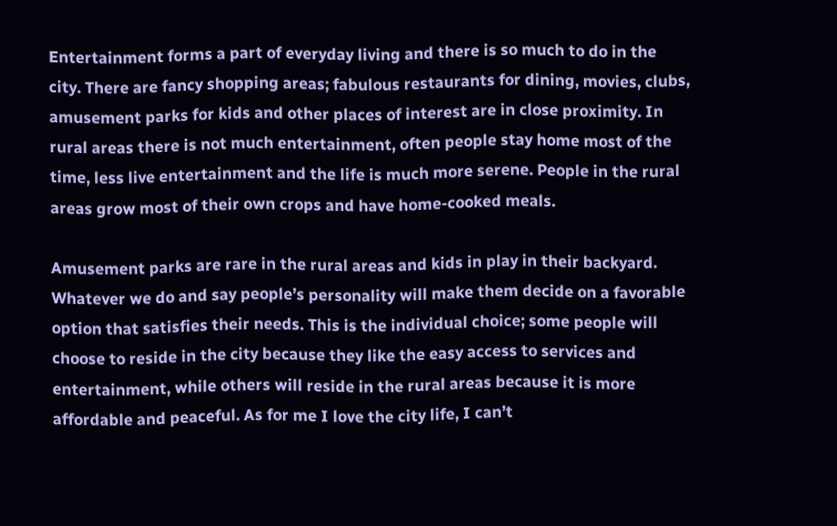Entertainment forms a part of everyday living and there is so much to do in the city. There are fancy shopping areas; fabulous restaurants for dining, movies, clubs, amusement parks for kids and other places of interest are in close proximity. In rural areas there is not much entertainment, often people stay home most of the time, less live entertainment and the life is much more serene. People in the rural areas grow most of their own crops and have home-cooked meals.

Amusement parks are rare in the rural areas and kids in play in their backyard. Whatever we do and say people’s personality will make them decide on a favorable option that satisfies their needs. This is the individual choice; some people will choose to reside in the city because they like the easy access to services and entertainment, while others will reside in the rural areas because it is more affordable and peaceful. As for me I love the city life, I can’t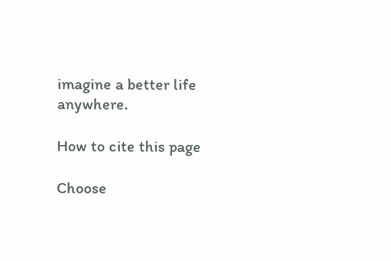imagine a better life anywhere.

How to cite this page

Choose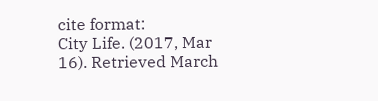cite format:
City Life. (2017, Mar 16). Retrieved March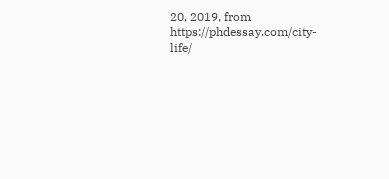20, 2019, from https://phdessay.com/city-life/